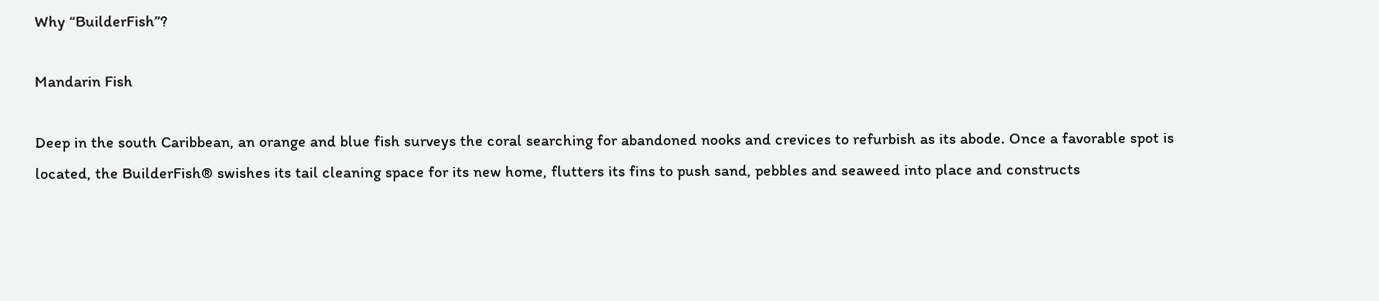Why “BuilderFish”?

Mandarin Fish

Deep in the south Caribbean, an orange and blue fish surveys the coral searching for abandoned nooks and crevices to refurbish as its abode. Once a favorable spot is located, the BuilderFish® swishes its tail cleaning space for its new home, flutters its fins to push sand, pebbles and seaweed into place and constructs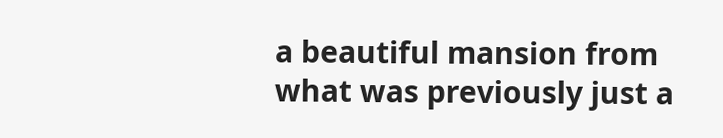a beautiful mansion from what was previously just a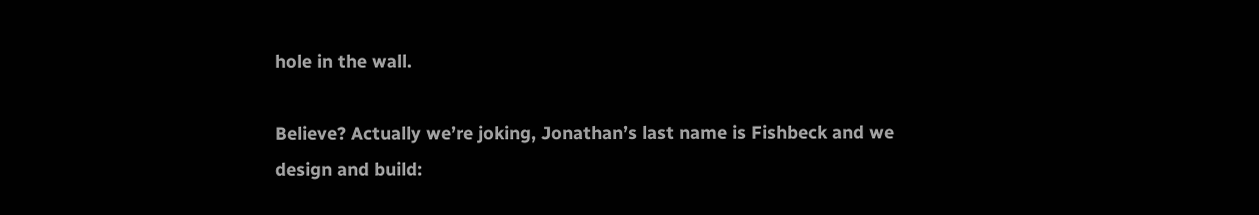hole in the wall.

Believe? Actually we’re joking, Jonathan’s last name is Fishbeck and we design and build: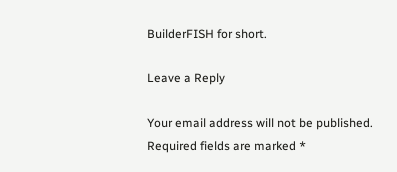BuilderFISH for short.

Leave a Reply

Your email address will not be published. Required fields are marked *